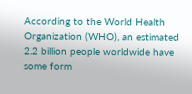According to the World Health Organization (WHO), an estimated 2.2 billion people worldwide have some form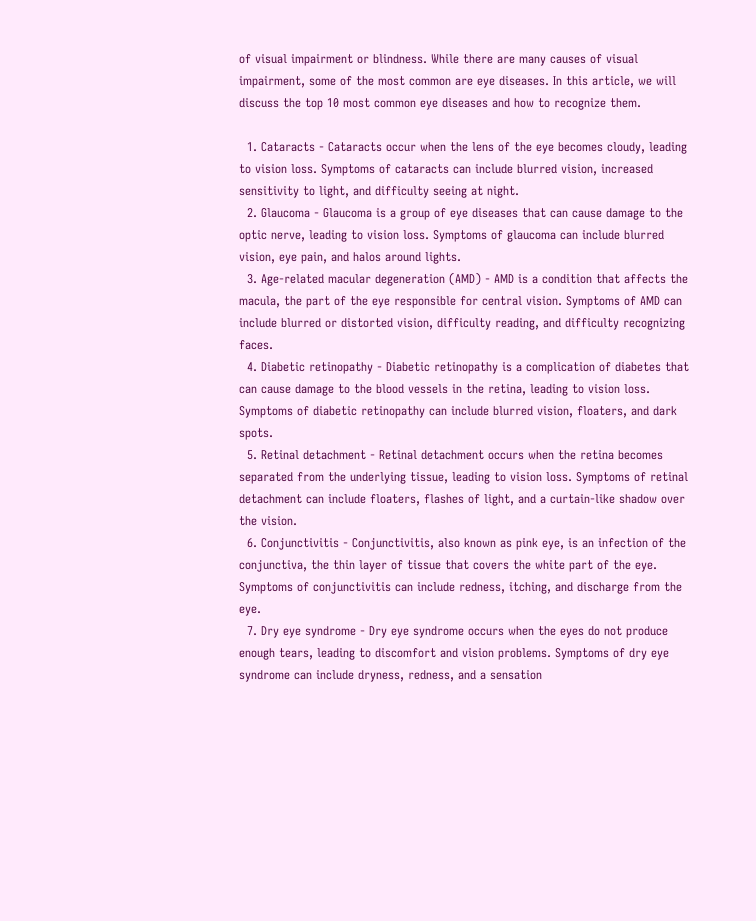of visual impairment or blindness. While there are many causes of visual impairment, some of the most common are eye diseases. In this article, we will discuss the top 10 most common eye diseases and how to recognize them.

  1. Cataracts - Cataracts occur when the lens of the eye becomes cloudy, leading to vision loss. Symptoms of cataracts can include blurred vision, increased sensitivity to light, and difficulty seeing at night.
  2. Glaucoma - Glaucoma is a group of eye diseases that can cause damage to the optic nerve, leading to vision loss. Symptoms of glaucoma can include blurred vision, eye pain, and halos around lights.
  3. Age-related macular degeneration (AMD) - AMD is a condition that affects the macula, the part of the eye responsible for central vision. Symptoms of AMD can include blurred or distorted vision, difficulty reading, and difficulty recognizing faces.
  4. Diabetic retinopathy - Diabetic retinopathy is a complication of diabetes that can cause damage to the blood vessels in the retina, leading to vision loss. Symptoms of diabetic retinopathy can include blurred vision, floaters, and dark spots.
  5. Retinal detachment - Retinal detachment occurs when the retina becomes separated from the underlying tissue, leading to vision loss. Symptoms of retinal detachment can include floaters, flashes of light, and a curtain-like shadow over the vision.
  6. Conjunctivitis - Conjunctivitis, also known as pink eye, is an infection of the conjunctiva, the thin layer of tissue that covers the white part of the eye. Symptoms of conjunctivitis can include redness, itching, and discharge from the eye.
  7. Dry eye syndrome - Dry eye syndrome occurs when the eyes do not produce enough tears, leading to discomfort and vision problems. Symptoms of dry eye syndrome can include dryness, redness, and a sensation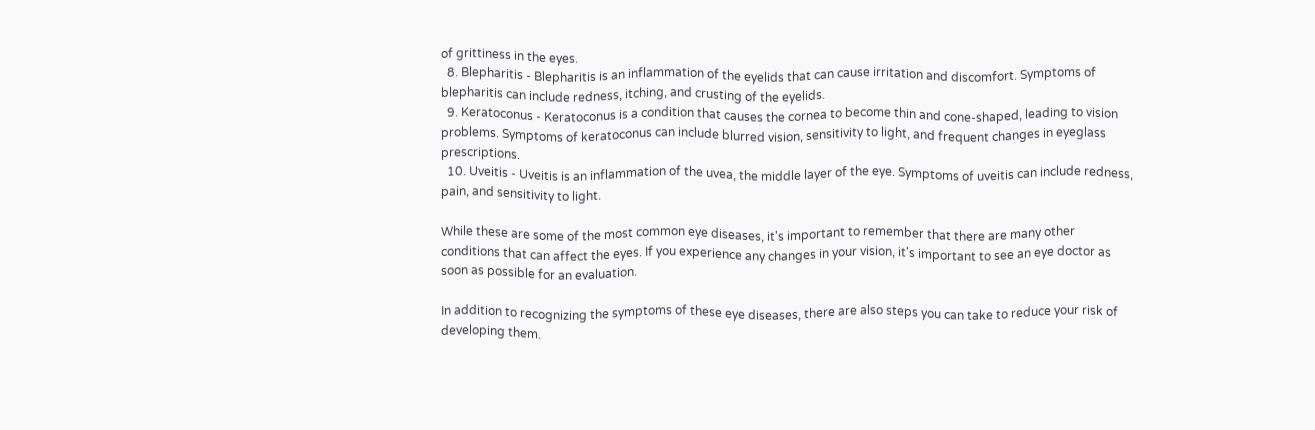of grittiness in the eyes.
  8. Blepharitis - Blepharitis is an inflammation of the eyelids that can cause irritation and discomfort. Symptoms of blepharitis can include redness, itching, and crusting of the eyelids.
  9. Keratoconus - Keratoconus is a condition that causes the cornea to become thin and cone-shaped, leading to vision problems. Symptoms of keratoconus can include blurred vision, sensitivity to light, and frequent changes in eyeglass prescriptions.
  10. Uveitis - Uveitis is an inflammation of the uvea, the middle layer of the eye. Symptoms of uveitis can include redness, pain, and sensitivity to light.

While these are some of the most common eye diseases, it's important to remember that there are many other conditions that can affect the eyes. If you experience any changes in your vision, it's important to see an eye doctor as soon as possible for an evaluation.

In addition to recognizing the symptoms of these eye diseases, there are also steps you can take to reduce your risk of developing them.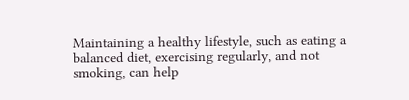Maintaining a healthy lifestyle, such as eating a balanced diet, exercising regularly, and not smoking, can help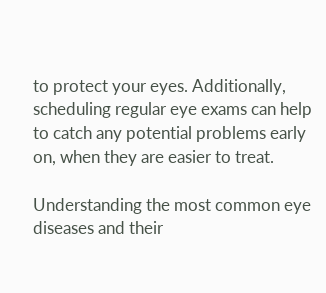to protect your eyes. Additionally, scheduling regular eye exams can help to catch any potential problems early on, when they are easier to treat.

Understanding the most common eye diseases and their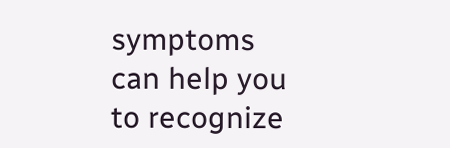symptoms can help you to recognize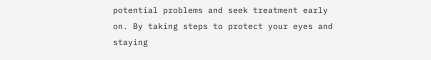potential problems and seek treatment early on. By taking steps to protect your eyes and staying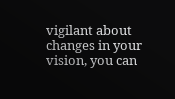vigilant about changes in your vision, you can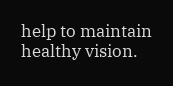help to maintain healthy vision.